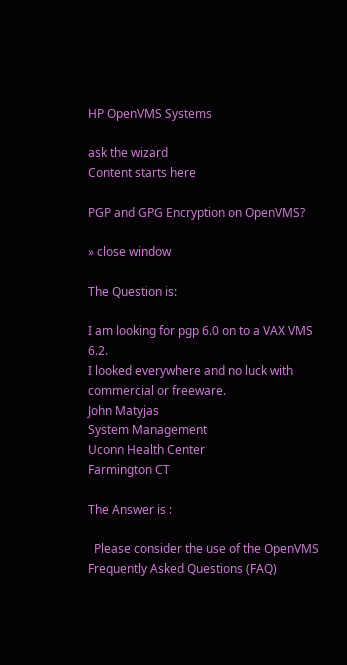HP OpenVMS Systems

ask the wizard
Content starts here

PGP and GPG Encryption on OpenVMS?

» close window

The Question is:

I am looking for pgp 6.0 on to a VAX VMS 6.2.
I looked everywhere and no luck with commercial or freeware.
John Matyjas
System Management
Uconn Health Center
Farmington CT

The Answer is :

  Please consider the use of the OpenVMS Frequently Asked Questions (FAQ)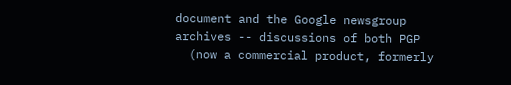document and the Google newsgroup archives -- discussions of both PGP
  (now a commercial product, formerly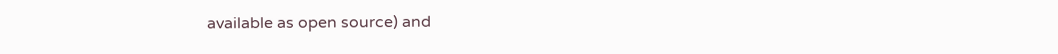available as open source) and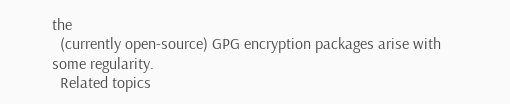the
  (currently open-source) GPG encryption packages arise with some regularity.
  Related topics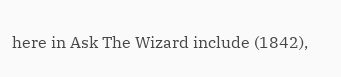here in Ask The Wizard include (1842),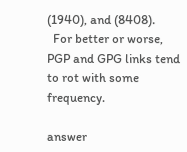(1940), and (8408).
  For better or worse, PGP and GPG links tend to rot with some frequency.

answer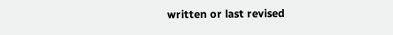written or last revised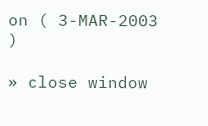on ( 3-MAR-2003 )

» close window